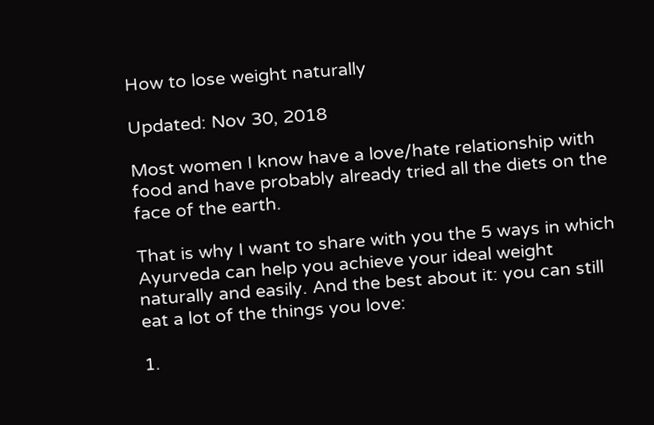How to lose weight naturally

Updated: Nov 30, 2018

Most women I know have a love/hate relationship with food and have probably already tried all the diets on the face of the earth.

That is why I want to share with you the 5 ways in which Ayurveda can help you achieve your ideal weight naturally and easily. And the best about it: you can still eat a lot of the things you love:

1.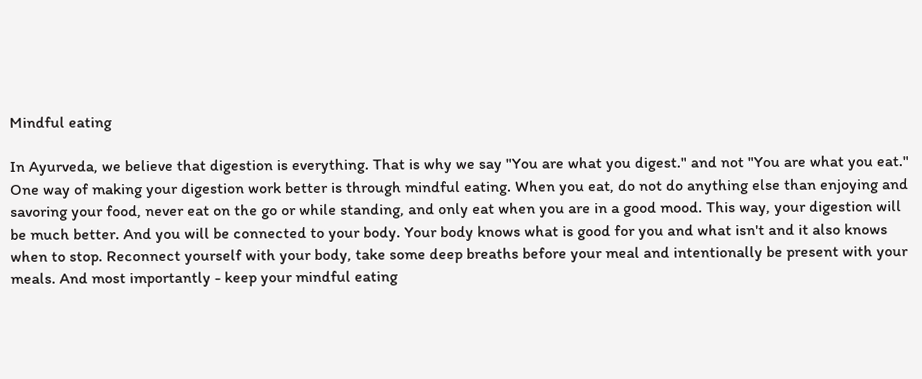Mindful eating

In Ayurveda, we believe that digestion is everything. That is why we say "You are what you digest." and not "You are what you eat." One way of making your digestion work better is through mindful eating. When you eat, do not do anything else than enjoying and savoring your food, never eat on the go or while standing, and only eat when you are in a good mood. This way, your digestion will be much better. And you will be connected to your body. Your body knows what is good for you and what isn't and it also knows when to stop. Reconnect yourself with your body, take some deep breaths before your meal and intentionally be present with your meals. And most importantly - keep your mindful eating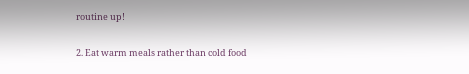routine up!

2. Eat warm meals rather than cold food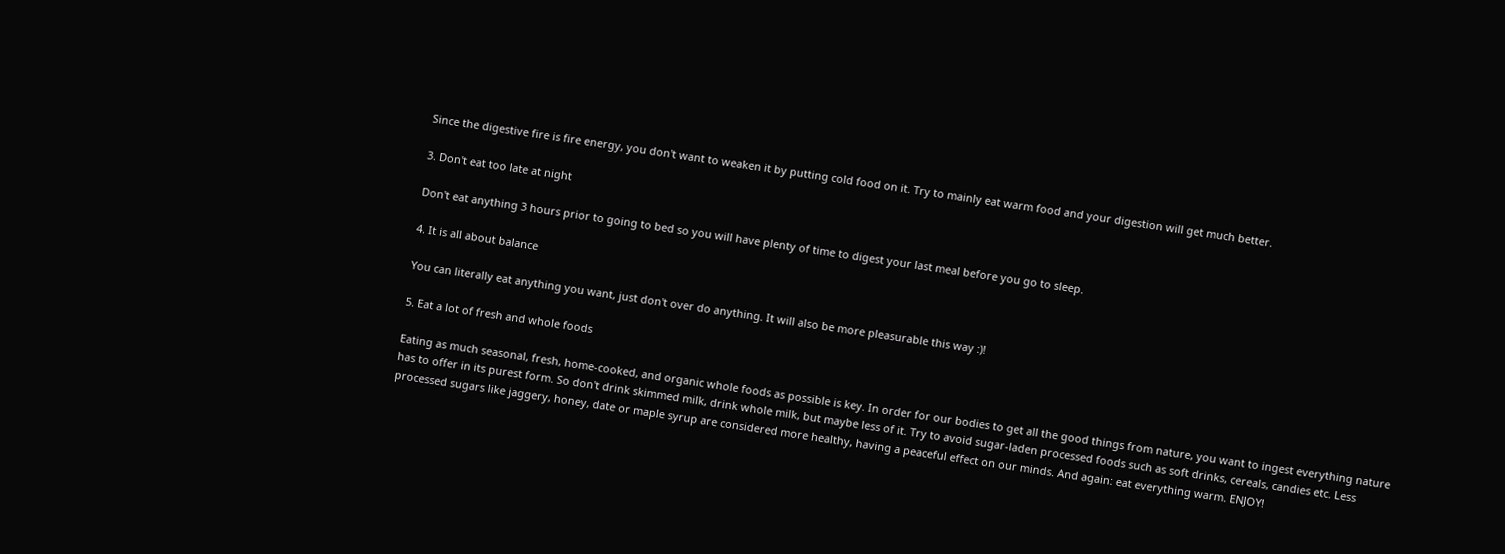Since the digestive fire is fire energy, you don't want to weaken it by putting cold food on it. Try to mainly eat warm food and your digestion will get much better.

3. Don't eat too late at night

Don't eat anything 3 hours prior to going to bed so you will have plenty of time to digest your last meal before you go to sleep.

4. It is all about balance

You can literally eat anything you want, just don't over do anything. It will also be more pleasurable this way :)!

5. Eat a lot of fresh and whole foods

Eating as much seasonal, fresh, home-cooked, and organic whole foods as possible is key. In order for our bodies to get all the good things from nature, you want to ingest everything nature has to offer in its purest form. So don't drink skimmed milk, drink whole milk, but maybe less of it. Try to avoid sugar-laden processed foods such as soft drinks, cereals, candies etc. Less processed sugars like jaggery, honey, date or maple syrup are considered more healthy, having a peaceful effect on our minds. And again: eat everything warm. ENJOY!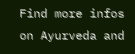Find more infos on Ayurveda and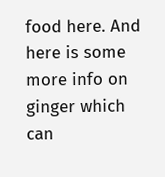food here. And here is some more info on ginger which can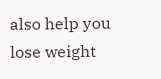also help you lose weight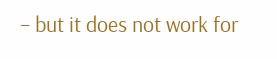– but it does not work for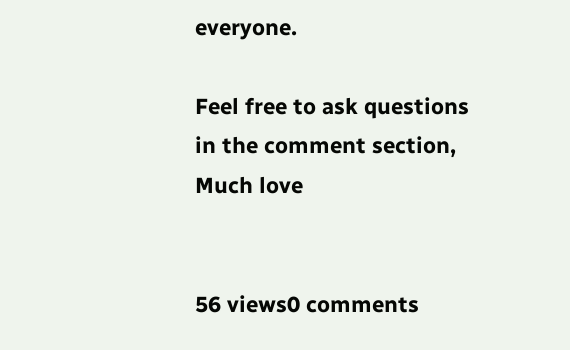everyone.

Feel free to ask questions in the comment section, Much love


56 views0 comments